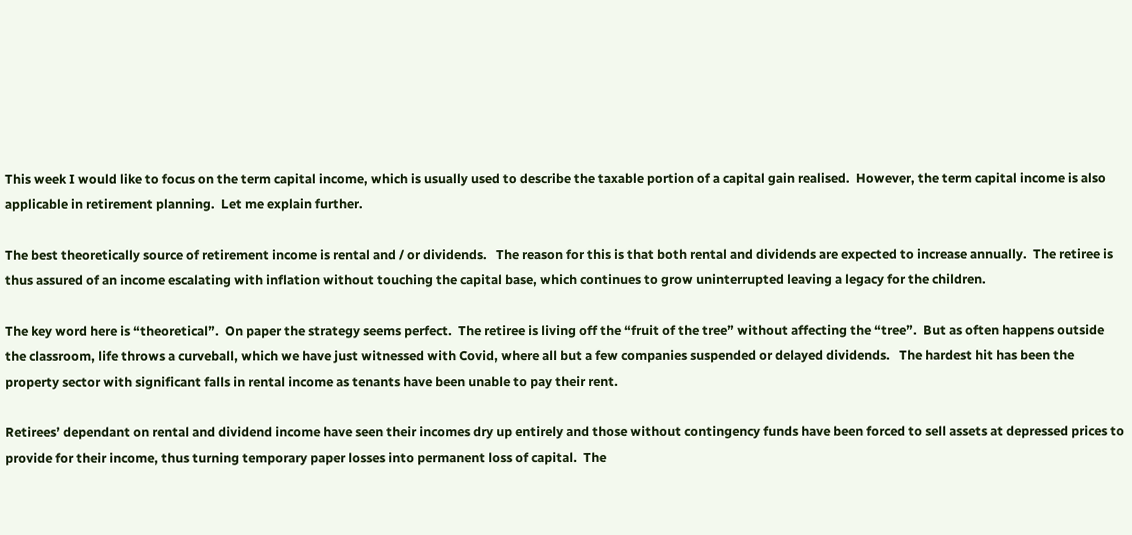This week I would like to focus on the term capital income, which is usually used to describe the taxable portion of a capital gain realised.  However, the term capital income is also applicable in retirement planning.  Let me explain further.

The best theoretically source of retirement income is rental and / or dividends.   The reason for this is that both rental and dividends are expected to increase annually.  The retiree is thus assured of an income escalating with inflation without touching the capital base, which continues to grow uninterrupted leaving a legacy for the children.

The key word here is “theoretical”.  On paper the strategy seems perfect.  The retiree is living off the “fruit of the tree” without affecting the “tree”.  But as often happens outside the classroom, life throws a curveball, which we have just witnessed with Covid, where all but a few companies suspended or delayed dividends.   The hardest hit has been the property sector with significant falls in rental income as tenants have been unable to pay their rent.

Retirees’ dependant on rental and dividend income have seen their incomes dry up entirely and those without contingency funds have been forced to sell assets at depressed prices to provide for their income, thus turning temporary paper losses into permanent loss of capital.  The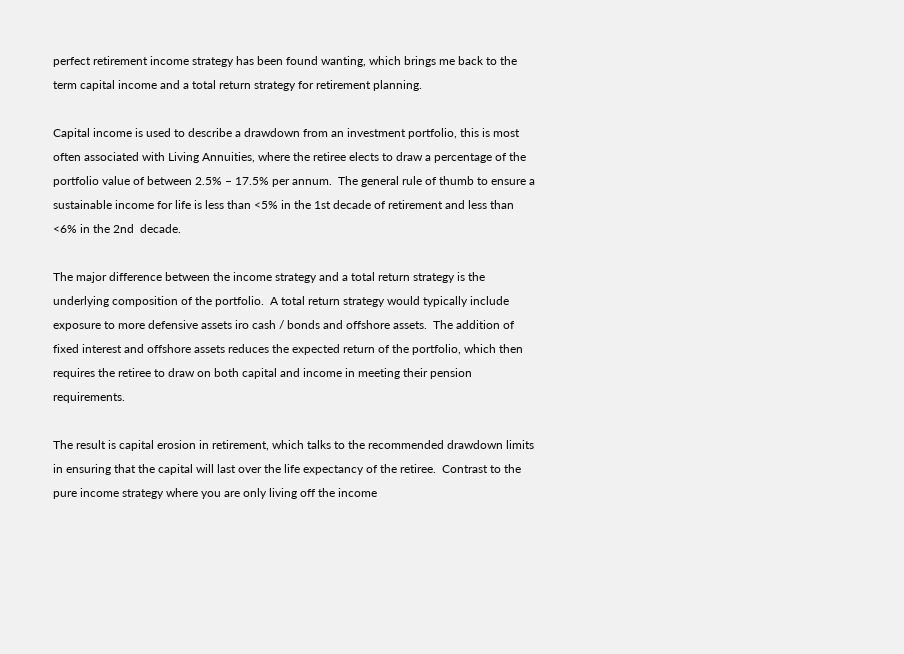perfect retirement income strategy has been found wanting, which brings me back to the term capital income and a total return strategy for retirement planning.

Capital income is used to describe a drawdown from an investment portfolio, this is most often associated with Living Annuities, where the retiree elects to draw a percentage of the portfolio value of between 2.5% – 17.5% per annum.  The general rule of thumb to ensure a sustainable income for life is less than <5% in the 1st decade of retirement and less than <6% in the 2nd  decade.

The major difference between the income strategy and a total return strategy is the underlying composition of the portfolio.  A total return strategy would typically include exposure to more defensive assets iro cash / bonds and offshore assets.  The addition of fixed interest and offshore assets reduces the expected return of the portfolio, which then requires the retiree to draw on both capital and income in meeting their pension requirements.

The result is capital erosion in retirement, which talks to the recommended drawdown limits in ensuring that the capital will last over the life expectancy of the retiree.  Contrast to the pure income strategy where you are only living off the income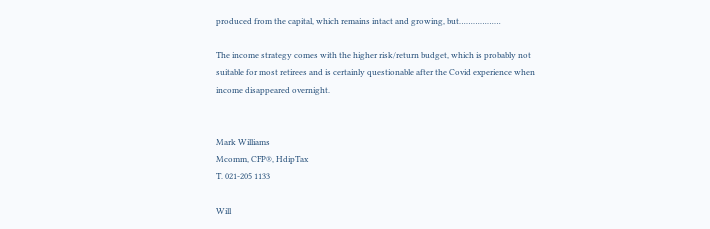produced from the capital, which remains intact and growing, but………………

The income strategy comes with the higher risk/return budget, which is probably not suitable for most retirees and is certainly questionable after the Covid experience when income disappeared overnight.


Mark Williams
Mcomm, CFP®, HdipTax
T. 021-205 1133

Will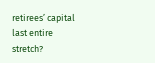retirees’ capital last entire stretch?